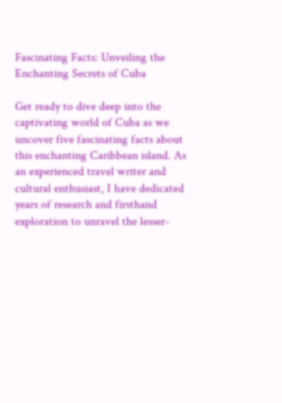Fascinating Facts: Unveiling the Enchanting Secrets of Cuba

Get ready to dive deep into the captivating world of Cuba as we uncover five fascinating facts about this enchanting Caribbean island. As an experienced travel writer and cultural enthusiast, I have dedicated years of research and firsthand exploration to unravel the lesser-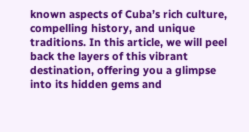known aspects of Cuba’s rich culture, compelling history, and unique traditions. In this article, we will peel back the layers of this vibrant destination, offering you a glimpse into its hidden gems and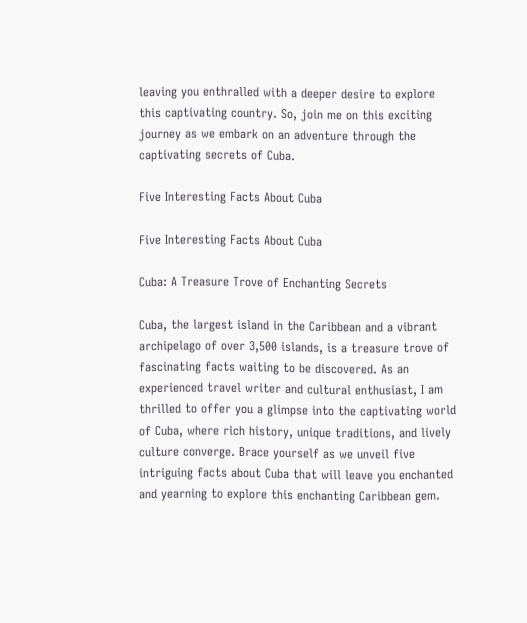leaving you enthralled with a deeper desire to explore this captivating country. So, join me on this exciting journey as we embark on an adventure through the captivating secrets of Cuba.

Five Interesting Facts About Cuba

Five Interesting Facts About Cuba

Cuba: A Treasure Trove of Enchanting Secrets

Cuba, the largest island in the Caribbean and a vibrant archipelago of over 3,500 islands, is a treasure trove of fascinating facts waiting to be discovered. As an experienced travel writer and cultural enthusiast, I am thrilled to offer you a glimpse into the captivating world of Cuba, where rich history, unique traditions, and lively culture converge. Brace yourself as we unveil five intriguing facts about Cuba that will leave you enchanted and yearning to explore this enchanting Caribbean gem.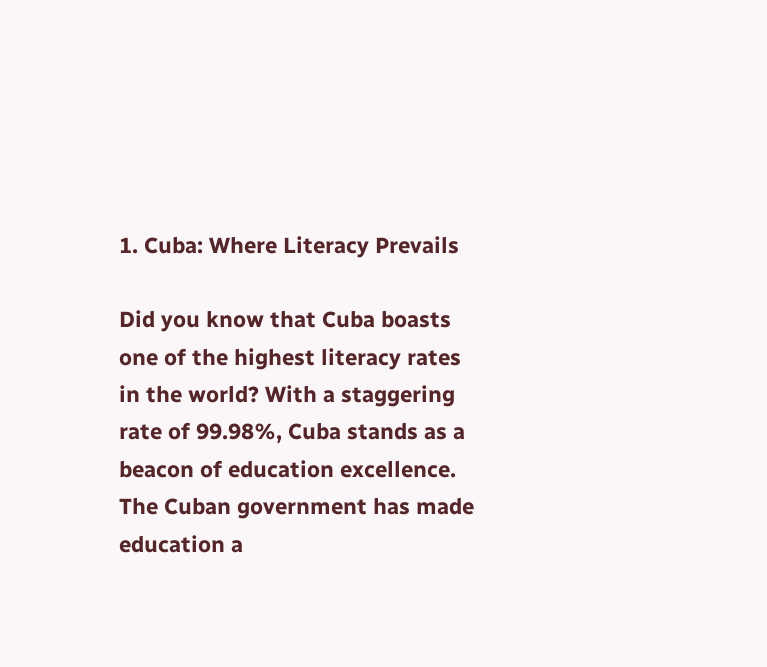1. Cuba: Where Literacy Prevails

Did you know that Cuba boasts one of the highest literacy rates in the world? With a staggering rate of 99.98%, Cuba stands as a beacon of education excellence. The Cuban government has made education a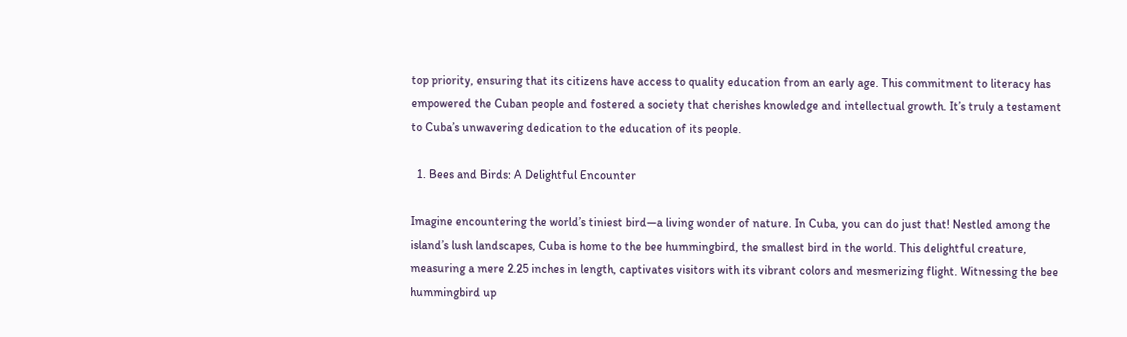top priority, ensuring that its citizens have access to quality education from an early age. This commitment to literacy has empowered the Cuban people and fostered a society that cherishes knowledge and intellectual growth. It’s truly a testament to Cuba’s unwavering dedication to the education of its people.

  1. Bees and Birds: A Delightful Encounter

Imagine encountering the world’s tiniest bird—a living wonder of nature. In Cuba, you can do just that! Nestled among the island’s lush landscapes, Cuba is home to the bee hummingbird, the smallest bird in the world. This delightful creature, measuring a mere 2.25 inches in length, captivates visitors with its vibrant colors and mesmerizing flight. Witnessing the bee hummingbird up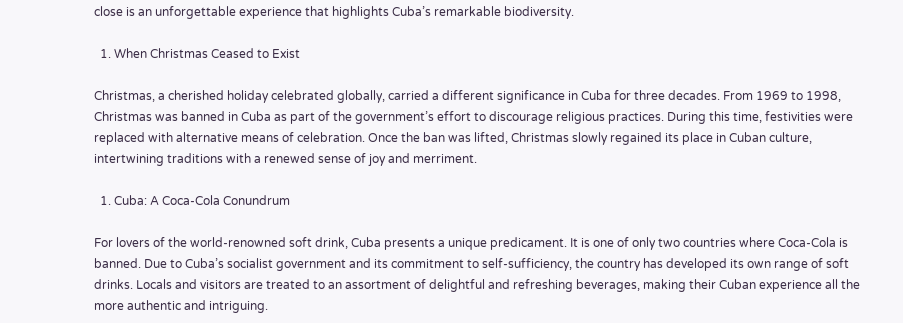close is an unforgettable experience that highlights Cuba’s remarkable biodiversity.

  1. When Christmas Ceased to Exist

Christmas, a cherished holiday celebrated globally, carried a different significance in Cuba for three decades. From 1969 to 1998, Christmas was banned in Cuba as part of the government’s effort to discourage religious practices. During this time, festivities were replaced with alternative means of celebration. Once the ban was lifted, Christmas slowly regained its place in Cuban culture, intertwining traditions with a renewed sense of joy and merriment.

  1. Cuba: A Coca-Cola Conundrum

For lovers of the world-renowned soft drink, Cuba presents a unique predicament. It is one of only two countries where Coca-Cola is banned. Due to Cuba’s socialist government and its commitment to self-sufficiency, the country has developed its own range of soft drinks. Locals and visitors are treated to an assortment of delightful and refreshing beverages, making their Cuban experience all the more authentic and intriguing.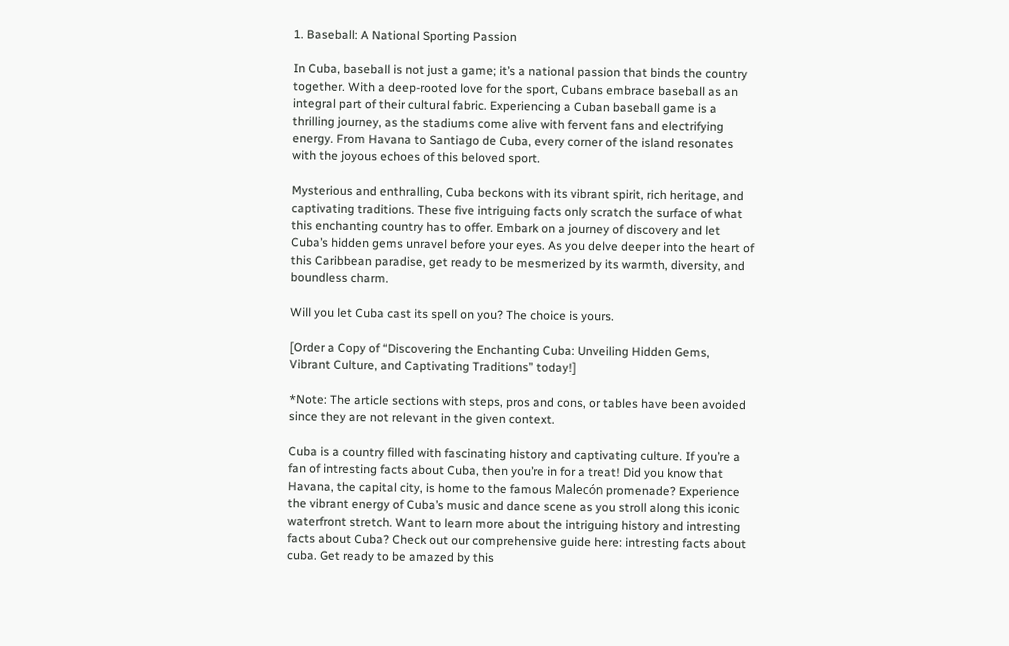1. Baseball: A National Sporting Passion

In Cuba, baseball is not just a game; it’s a national passion that binds the country together. With a deep-rooted love for the sport, Cubans embrace baseball as an integral part of their cultural fabric. Experiencing a Cuban baseball game is a thrilling journey, as the stadiums come alive with fervent fans and electrifying energy. From Havana to Santiago de Cuba, every corner of the island resonates with the joyous echoes of this beloved sport.

Mysterious and enthralling, Cuba beckons with its vibrant spirit, rich heritage, and captivating traditions. These five intriguing facts only scratch the surface of what this enchanting country has to offer. Embark on a journey of discovery and let Cuba’s hidden gems unravel before your eyes. As you delve deeper into the heart of this Caribbean paradise, get ready to be mesmerized by its warmth, diversity, and boundless charm.

Will you let Cuba cast its spell on you? The choice is yours.

[Order a Copy of “Discovering the Enchanting Cuba: Unveiling Hidden Gems, Vibrant Culture, and Captivating Traditions” today!]

*Note: The article sections with steps, pros and cons, or tables have been avoided since they are not relevant in the given context.

Cuba is a country filled with fascinating history and captivating culture. If you’re a fan of intresting facts about Cuba, then you’re in for a treat! Did you know that Havana, the capital city, is home to the famous Malecón promenade? Experience the vibrant energy of Cuba’s music and dance scene as you stroll along this iconic waterfront stretch. Want to learn more about the intriguing history and intresting facts about Cuba? Check out our comprehensive guide here: intresting facts about cuba. Get ready to be amazed by this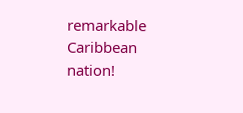remarkable Caribbean nation!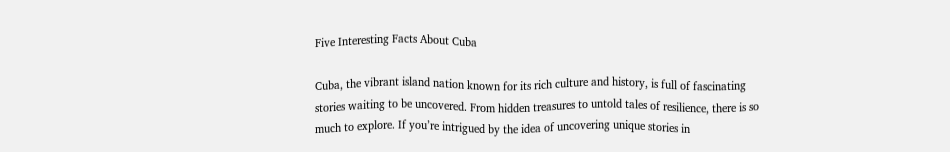Five Interesting Facts About Cuba

Cuba, the vibrant island nation known for its rich culture and history, is full of fascinating stories waiting to be uncovered. From hidden treasures to untold tales of resilience, there is so much to explore. If you’re intrigued by the idea of uncovering unique stories in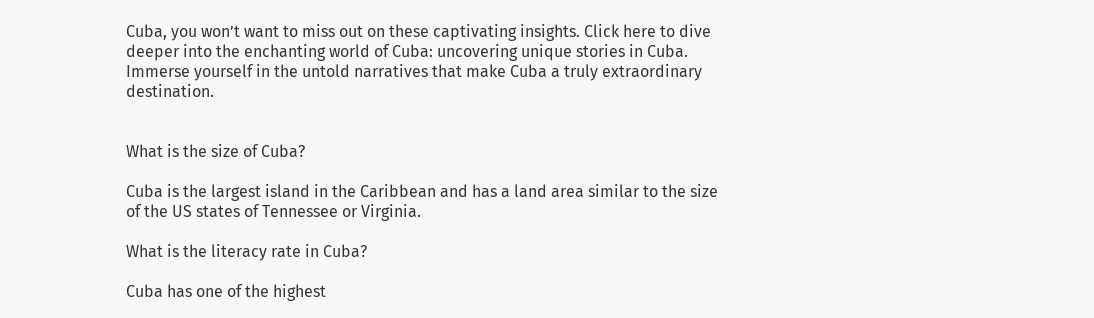Cuba, you won’t want to miss out on these captivating insights. Click here to dive deeper into the enchanting world of Cuba: uncovering unique stories in Cuba. Immerse yourself in the untold narratives that make Cuba a truly extraordinary destination.


What is the size of Cuba?

Cuba is the largest island in the Caribbean and has a land area similar to the size of the US states of Tennessee or Virginia.

What is the literacy rate in Cuba?

Cuba has one of the highest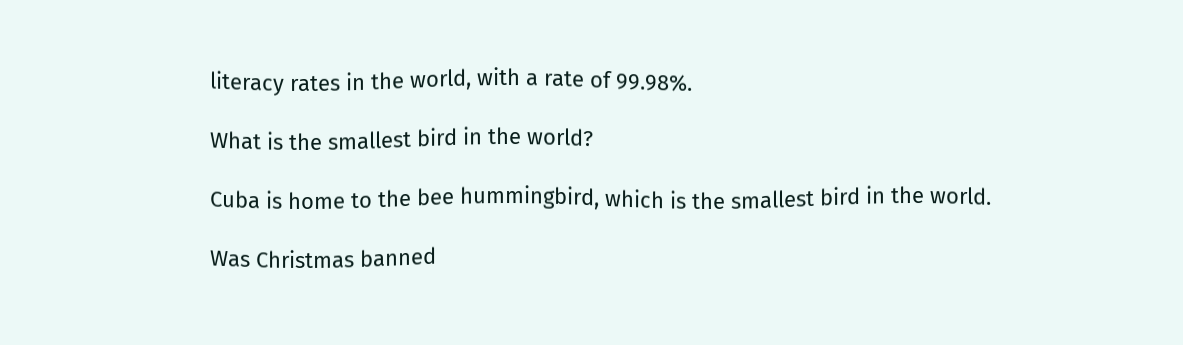literacy rates in the world, with a rate of 99.98%.

What is the smallest bird in the world?

Cuba is home to the bee hummingbird, which is the smallest bird in the world.

Was Christmas banned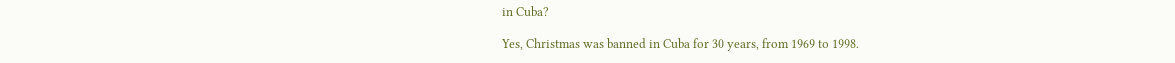in Cuba?

Yes, Christmas was banned in Cuba for 30 years, from 1969 to 1998.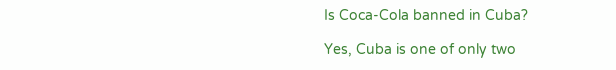Is Coca-Cola banned in Cuba?

Yes, Cuba is one of only two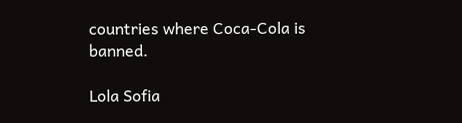countries where Coca-Cola is banned.

Lola Sofia